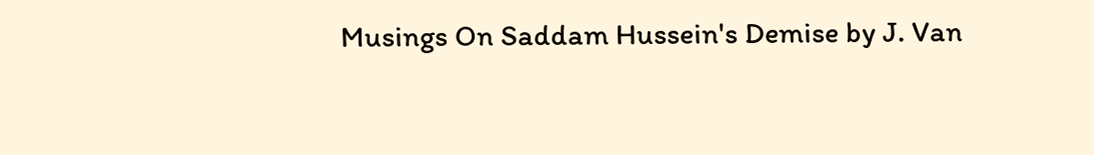Musings On Saddam Hussein's Demise by J. Van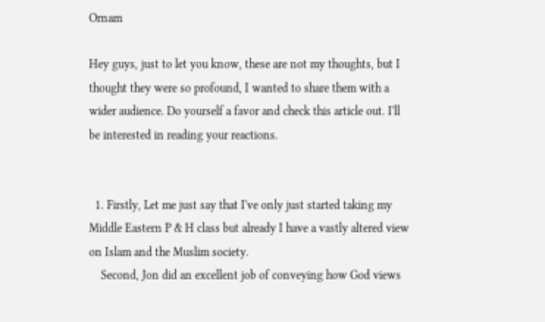Ornam

Hey guys, just to let you know, these are not my thoughts, but I thought they were so profound, I wanted to share them with a wider audience. Do yourself a favor and check this article out. I'll be interested in reading your reactions.


  1. Firstly, Let me just say that I've only just started taking my Middle Eastern P & H class but already I have a vastly altered view on Islam and the Muslim society.
    Second, Jon did an excellent job of conveying how God views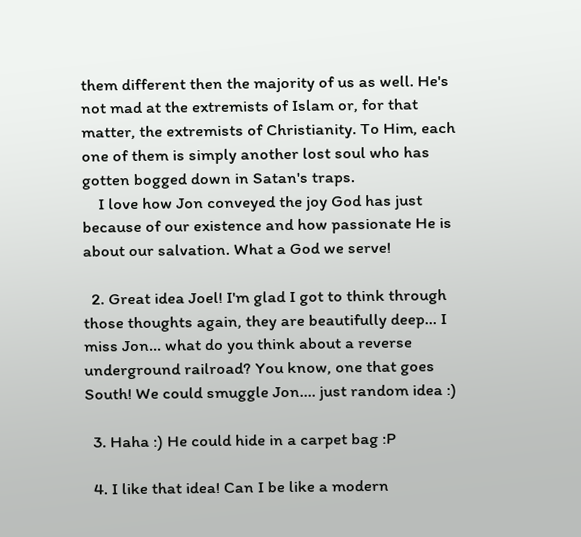them different then the majority of us as well. He's not mad at the extremists of Islam or, for that matter, the extremists of Christianity. To Him, each one of them is simply another lost soul who has gotten bogged down in Satan's traps.
    I love how Jon conveyed the joy God has just because of our existence and how passionate He is about our salvation. What a God we serve!

  2. Great idea Joel! I'm glad I got to think through those thoughts again, they are beautifully deep... I miss Jon... what do you think about a reverse underground railroad? You know, one that goes South! We could smuggle Jon.... just random idea :)

  3. Haha :) He could hide in a carpet bag :P

  4. I like that idea! Can I be like a modern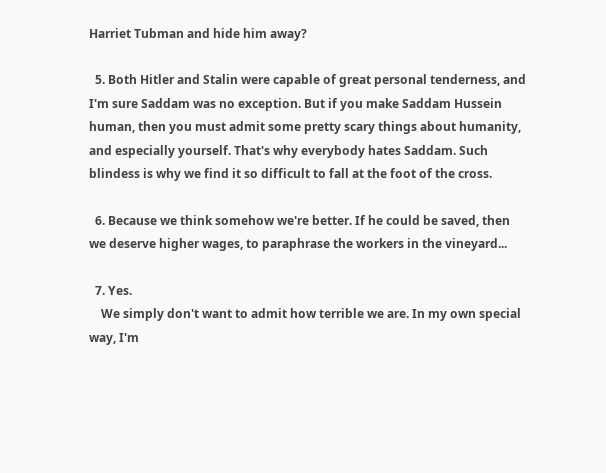Harriet Tubman and hide him away?

  5. Both Hitler and Stalin were capable of great personal tenderness, and I'm sure Saddam was no exception. But if you make Saddam Hussein human, then you must admit some pretty scary things about humanity, and especially yourself. That's why everybody hates Saddam. Such blindess is why we find it so difficult to fall at the foot of the cross.

  6. Because we think somehow we're better. If he could be saved, then we deserve higher wages, to paraphrase the workers in the vineyard...

  7. Yes.
    We simply don't want to admit how terrible we are. In my own special way, I'm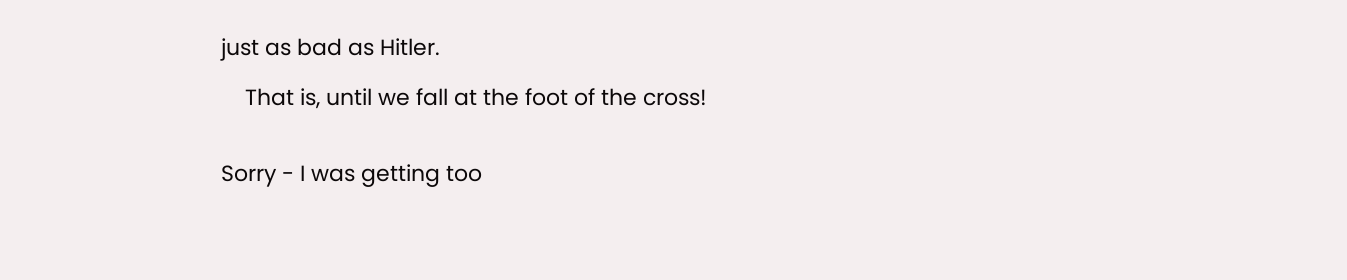just as bad as Hitler.

    That is, until we fall at the foot of the cross!


Sorry - I was getting too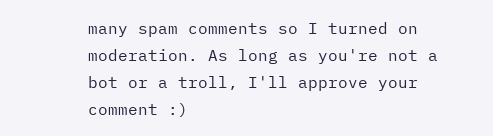many spam comments so I turned on moderation. As long as you're not a bot or a troll, I'll approve your comment :)